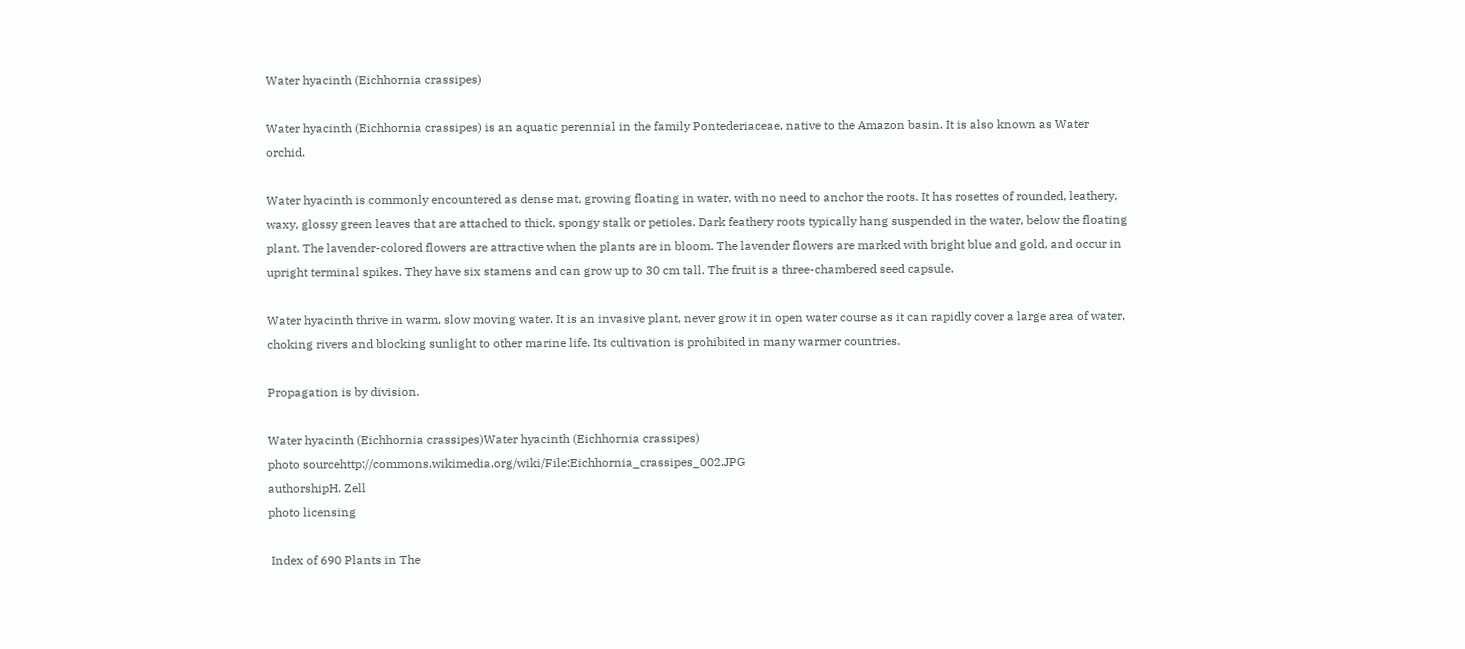Water hyacinth (Eichhornia crassipes)

Water hyacinth (Eichhornia crassipes) is an aquatic perennial in the family Pontederiaceae, native to the Amazon basin. It is also known as Water orchid.

Water hyacinth is commonly encountered as dense mat, growing floating in water, with no need to anchor the roots. It has rosettes of rounded, leathery, waxy, glossy green leaves that are attached to thick, spongy stalk or petioles. Dark feathery roots typically hang suspended in the water, below the floating plant. The lavender-colored flowers are attractive when the plants are in bloom. The lavender flowers are marked with bright blue and gold, and occur in upright terminal spikes. They have six stamens and can grow up to 30 cm tall. The fruit is a three-chambered seed capsule.

Water hyacinth thrive in warm, slow moving water. It is an invasive plant, never grow it in open water course as it can rapidly cover a large area of water, choking rivers and blocking sunlight to other marine life. Its cultivation is prohibited in many warmer countries.

Propagation is by division.

Water hyacinth (Eichhornia crassipes)Water hyacinth (Eichhornia crassipes)
photo sourcehttp://commons.wikimedia.org/wiki/File:Eichhornia_crassipes_002.JPG
authorshipH. Zell
photo licensing

 Index of 690 Plants in The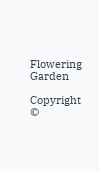Flowering Garden

Copyright ©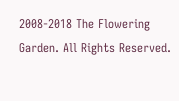2008-2018 The Flowering Garden. All Rights Reserved.